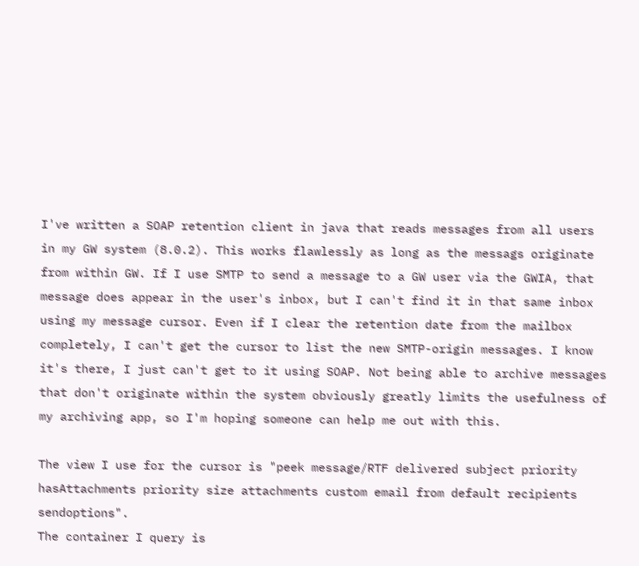I've written a SOAP retention client in java that reads messages from all users in my GW system (8.0.2). This works flawlessly as long as the messags originate from within GW. If I use SMTP to send a message to a GW user via the GWIA, that message does appear in the user's inbox, but I can't find it in that same inbox using my message cursor. Even if I clear the retention date from the mailbox completely, I can't get the cursor to list the new SMTP-origin messages. I know it's there, I just can't get to it using SOAP. Not being able to archive messages that don't originate within the system obviously greatly limits the usefulness of my archiving app, so I'm hoping someone can help me out with this.

The view I use for the cursor is "peek message/RTF delivered subject priority hasAttachments priority size attachments custom email from default recipients sendoptions".
The container I query is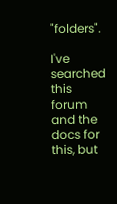"folders".

I've searched this forum and the docs for this, but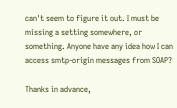can't seem to figure it out. I must be missing a setting somewhere, or something. Anyone have any idea how I can access smtp-origin messages from SOAP?

Thanks in advance,